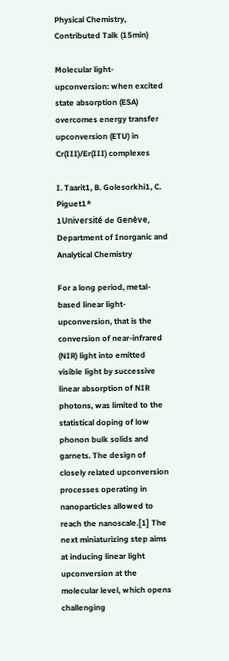Physical Chemistry, Contributed Talk (15min)

Molecular light-upconversion: when excited state absorption (ESA) overcomes energy transfer upconversion (ETU) in Cr(III)/Er(III) complexes

I. Taarit1, B. Golesorkhi1, C. Piguet1*
1Université de Genève, Department of Inorganic and Analytical Chemistry

For a long period, metal-based linear light-upconversion, that is the conversion of near-infrared (NIR) light into emitted visible light by successive linear absorption of NIR photons, was limited to the statistical doping of low phonon bulk solids and garnets. The design of closely related upconversion processes operating in nanoparticles allowed to reach the nanoscale.[1] The next miniaturizing step aims at inducing linear light upconversion at the molecular level, which opens challenging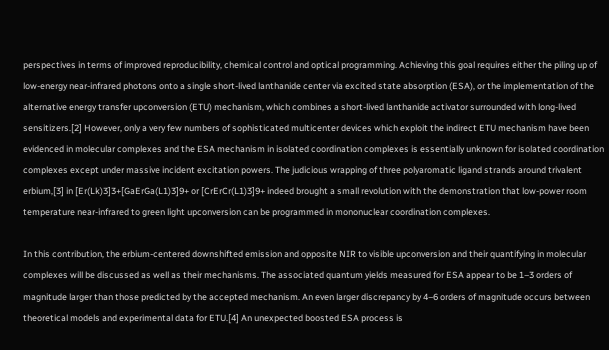perspectives in terms of improved reproducibility, chemical control and optical programming. Achieving this goal requires either the piling up of low-energy near-infrared photons onto a single short-lived lanthanide center via excited state absorption (ESA), or the implementation of the alternative energy transfer upconversion (ETU) mechanism, which combines a short-lived lanthanide activator surrounded with long-lived sensitizers.[2] However, only a very few numbers of sophisticated multicenter devices which exploit the indirect ETU mechanism have been evidenced in molecular complexes and the ESA mechanism in isolated coordination complexes is essentially unknown for isolated coordination complexes except under massive incident excitation powers. The judicious wrapping of three polyaromatic ligand strands around trivalent erbium,[3] in [Er(Lk)3]3+[GaErGa(L1)3]9+ or [CrErCr(L1)3]9+ indeed brought a small revolution with the demonstration that low-power room temperature near-infrared to green light upconversion can be programmed in mononuclear coordination complexes.

In this contribution, the erbium-centered downshifted emission and opposite NIR to visible upconversion and their quantifying in molecular complexes will be discussed as well as their mechanisms. The associated quantum yields measured for ESA appear to be 1–3 orders of magnitude larger than those predicted by the accepted mechanism. An even larger discrepancy by 4–6 orders of magnitude occurs between theoretical models and experimental data for ETU.[4] An unexpected boosted ESA process is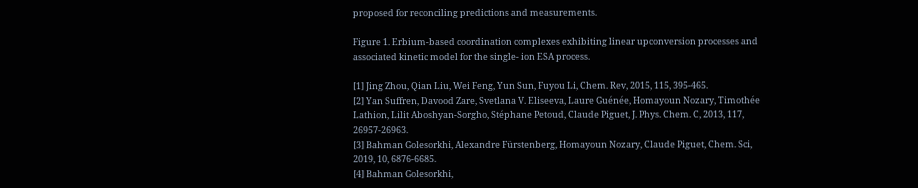proposed for reconciling predictions and measurements.

Figure 1. Erbium-based coordination complexes exhibiting linear upconversion processes and associated kinetic model for the single- ion ESA process.

[1] Jing Zhou, Qian Liu, Wei Feng, Yun Sun, Fuyou Li, Chem. Rev, 2015, 115, 395-465.
[2] Yan Suffren, Davood Zare, Svetlana V. Eliseeva, Laure Guénée, Homayoun Nozary, Timothée Lathion, Lilit Aboshyan-Sorgho, Stéphane Petoud, Claude Piguet, J. Phys. Chem. C, 2013, 117, 26957-26963.
[3] Bahman Golesorkhi, Alexandre Fürstenberg, Homayoun Nozary, Claude Piguet, Chem. Sci, 2019, 10, 6876-6685.
[4] Bahman Golesorkhi,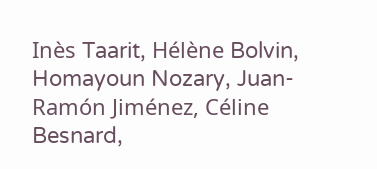Inès Taarit, Hélène Bolvin, Homayoun Nozary, Juan-Ramón Jiménez, Céline Besnard,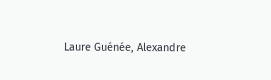Laure Guénée, Alexandre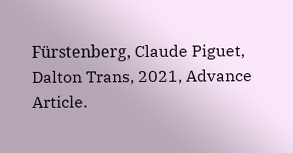Fürstenberg, Claude Piguet, Dalton Trans, 2021, Advance Article.